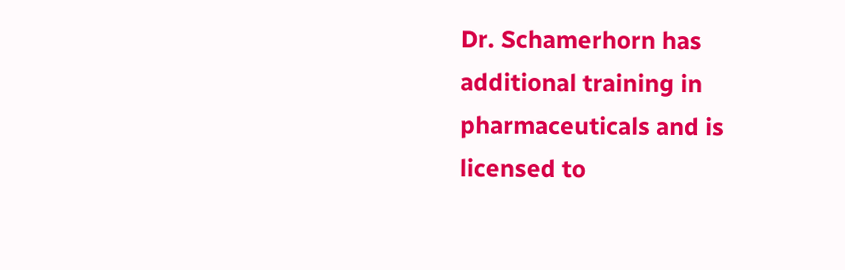Dr. Schamerhorn has additional training in pharmaceuticals and is licensed to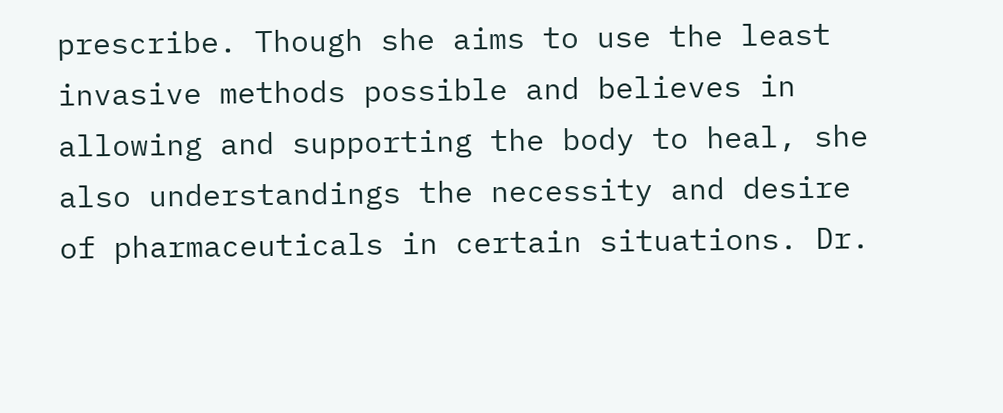prescribe. Though she aims to use the least invasive methods possible and believes in allowing and supporting the body to heal, she also understandings the necessity and desire of pharmaceuticals in certain situations. Dr.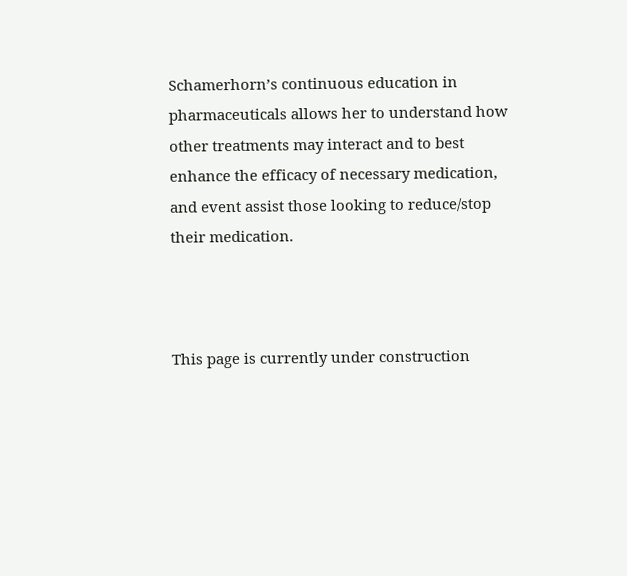Schamerhorn’s continuous education in pharmaceuticals allows her to understand how other treatments may interact and to best enhance the efficacy of necessary medication, and event assist those looking to reduce/stop their medication.



This page is currently under construction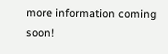more information coming soon!